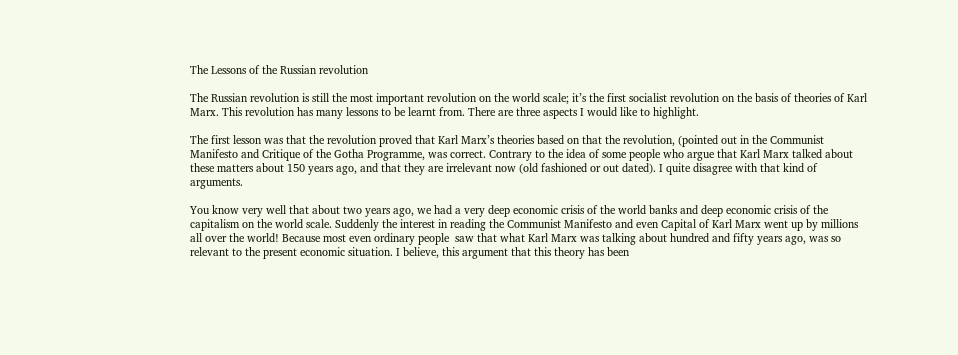The Lessons of the Russian revolution

The Russian revolution is still the most important revolution on the world scale; it’s the first socialist revolution on the basis of theories of Karl Marx. This revolution has many lessons to be learnt from. There are three aspects I would like to highlight.

The first lesson was that the revolution proved that Karl Marx’s theories based on that the revolution, (pointed out in the Communist Manifesto and Critique of the Gotha Programme, was correct. Contrary to the idea of some people who argue that Karl Marx talked about these matters about 150 years ago, and that they are irrelevant now (old fashioned or out dated). I quite disagree with that kind of arguments.

You know very well that about two years ago, we had a very deep economic crisis of the world banks and deep economic crisis of the capitalism on the world scale. Suddenly the interest in reading the Communist Manifesto and even Capital of Karl Marx went up by millions all over the world! Because most even ordinary people  saw that what Karl Marx was talking about hundred and fifty years ago, was so relevant to the present economic situation. I believe, this argument that this theory has been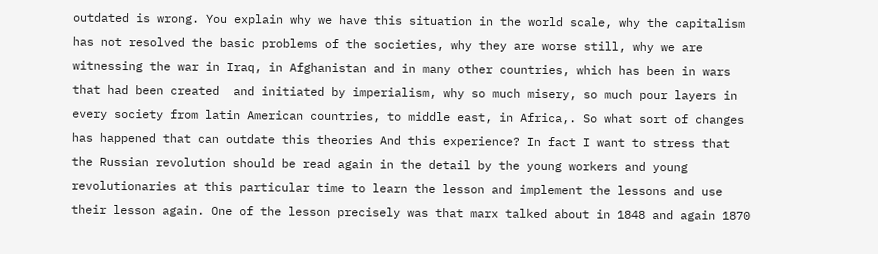outdated is wrong. You explain why we have this situation in the world scale, why the capitalism has not resolved the basic problems of the societies, why they are worse still, why we are witnessing the war in Iraq, in Afghanistan and in many other countries, which has been in wars that had been created  and initiated by imperialism, why so much misery, so much pour layers in every society from latin American countries, to middle east, in Africa,. So what sort of changes has happened that can outdate this theories And this experience? In fact I want to stress that the Russian revolution should be read again in the detail by the young workers and young revolutionaries at this particular time to learn the lesson and implement the lessons and use their lesson again. One of the lesson precisely was that marx talked about in 1848 and again 1870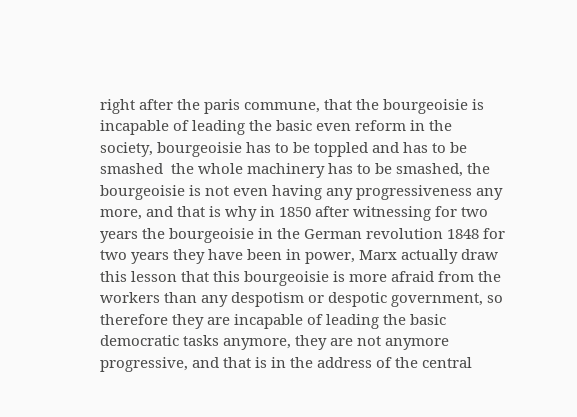right after the paris commune, that the bourgeoisie is incapable of leading the basic even reform in the society, bourgeoisie has to be toppled and has to be smashed  the whole machinery has to be smashed, the bourgeoisie is not even having any progressiveness any more, and that is why in 1850 after witnessing for two years the bourgeoisie in the German revolution 1848 for two years they have been in power, Marx actually draw this lesson that this bourgeoisie is more afraid from the workers than any despotism or despotic government, so therefore they are incapable of leading the basic democratic tasks anymore, they are not anymore progressive, and that is in the address of the central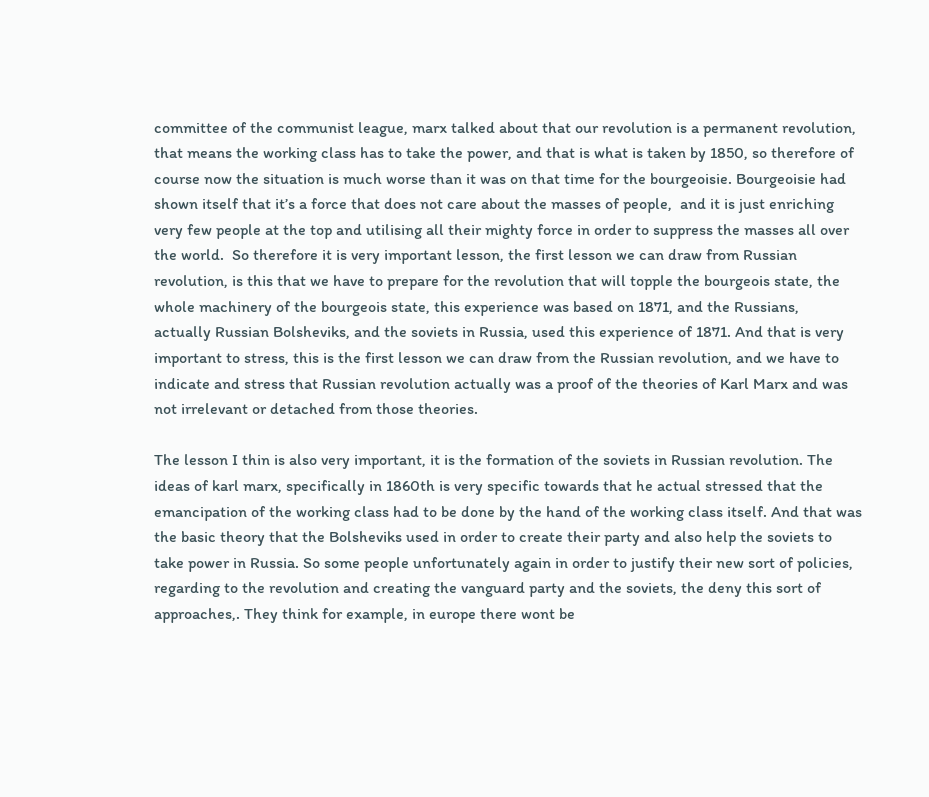committee of the communist league, marx talked about that our revolution is a permanent revolution, that means the working class has to take the power, and that is what is taken by 1850, so therefore of course now the situation is much worse than it was on that time for the bourgeoisie. Bourgeoisie had shown itself that it’s a force that does not care about the masses of people,  and it is just enriching very few people at the top and utilising all their mighty force in order to suppress the masses all over the world.  So therefore it is very important lesson, the first lesson we can draw from Russian revolution, is this that we have to prepare for the revolution that will topple the bourgeois state, the whole machinery of the bourgeois state, this experience was based on 1871, and the Russians,  actually Russian Bolsheviks, and the soviets in Russia, used this experience of 1871. And that is very important to stress, this is the first lesson we can draw from the Russian revolution, and we have to indicate and stress that Russian revolution actually was a proof of the theories of Karl Marx and was not irrelevant or detached from those theories.

The lesson I thin is also very important, it is the formation of the soviets in Russian revolution. The ideas of karl marx, specifically in 1860th is very specific towards that he actual stressed that the emancipation of the working class had to be done by the hand of the working class itself. And that was the basic theory that the Bolsheviks used in order to create their party and also help the soviets to take power in Russia. So some people unfortunately again in order to justify their new sort of policies, regarding to the revolution and creating the vanguard party and the soviets, the deny this sort of approaches,. They think for example, in europe there wont be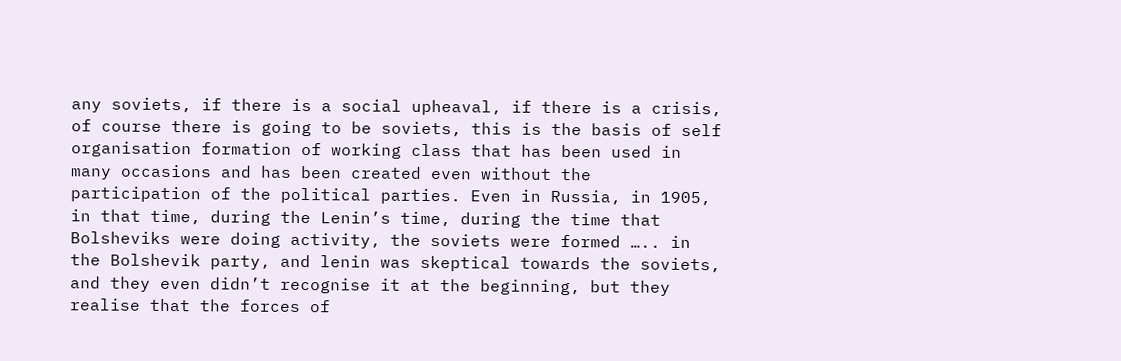any soviets, if there is a social upheaval, if there is a crisis, of course there is going to be soviets, this is the basis of self organisation formation of working class that has been used in many occasions and has been created even without the participation of the political parties. Even in Russia, in 1905, in that time, during the Lenin’s time, during the time that Bolsheviks were doing activity, the soviets were formed ….. in the Bolshevik party, and lenin was skeptical towards the soviets, and they even didn’t recognise it at the beginning, but they realise that the forces of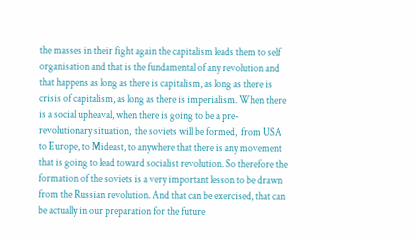the masses in their fight again the capitalism leads them to self organisation and that is the fundamental of any revolution and that happens as long as there is capitalism, as long as there is crisis of capitalism, as long as there is imperialism. When there is a social upheaval, when there is going to be a pre-revolutionary situation,  the soviets will be formed,  from USA to Europe, to Mideast, to anywhere that there is any movement that is going to lead toward socialist revolution. So therefore the formation of the soviets is a very important lesson to be drawn from the Russian revolution. And that can be exercised, that can be actually in our preparation for the future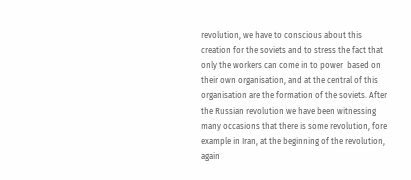revolution, we have to conscious about this creation for the soviets and to stress the fact that only the workers can come in to power  based on their own organisation, and at the central of this organisation are the formation of the soviets. After the Russian revolution we have been witnessing many occasions that there is some revolution, fore example in Iran, at the beginning of the revolution, again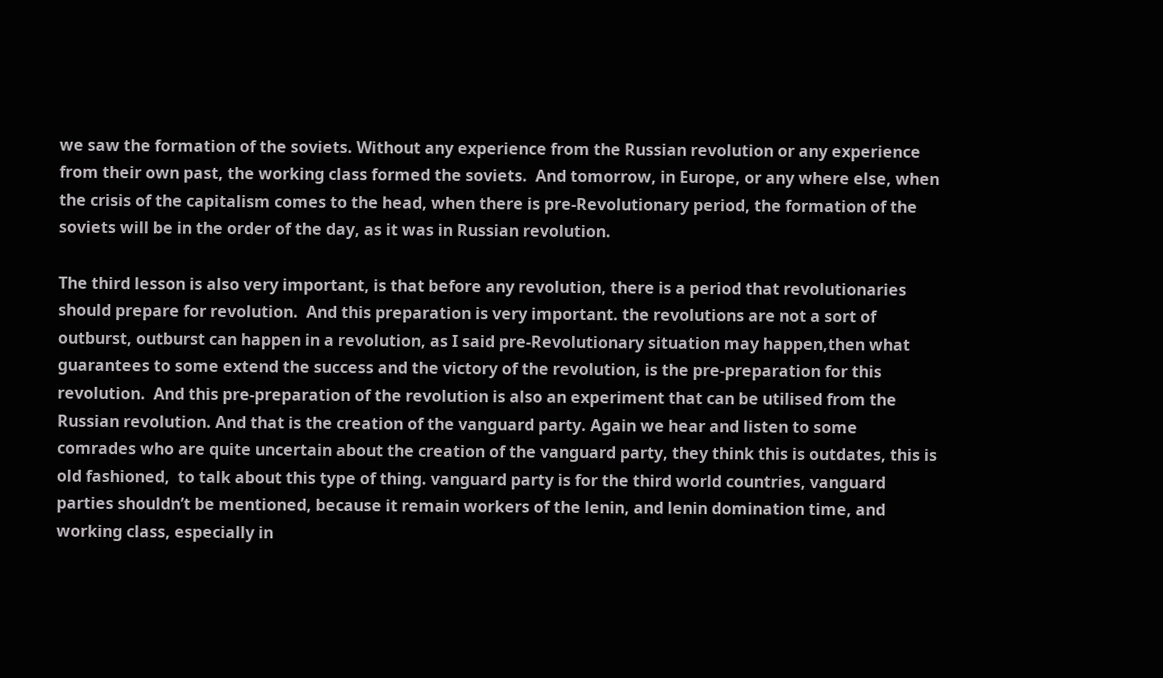we saw the formation of the soviets. Without any experience from the Russian revolution or any experience from their own past, the working class formed the soviets.  And tomorrow, in Europe, or any where else, when the crisis of the capitalism comes to the head, when there is pre-Revolutionary period, the formation of the soviets will be in the order of the day, as it was in Russian revolution.

The third lesson is also very important, is that before any revolution, there is a period that revolutionaries should prepare for revolution.  And this preparation is very important. the revolutions are not a sort of outburst, outburst can happen in a revolution, as I said pre-Revolutionary situation may happen,then what guarantees to some extend the success and the victory of the revolution, is the pre-preparation for this revolution.  And this pre-preparation of the revolution is also an experiment that can be utilised from the Russian revolution. And that is the creation of the vanguard party. Again we hear and listen to some comrades who are quite uncertain about the creation of the vanguard party, they think this is outdates, this is old fashioned,  to talk about this type of thing. vanguard party is for the third world countries, vanguard parties shouldn’t be mentioned, because it remain workers of the lenin, and lenin domination time, and working class, especially in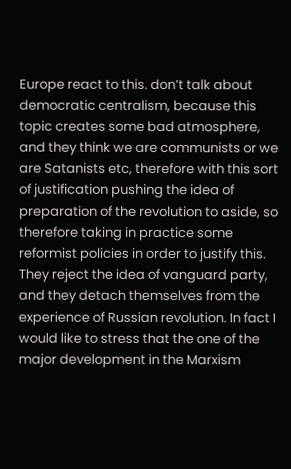Europe react to this. don’t talk about democratic centralism, because this topic creates some bad atmosphere, and they think we are communists or we are Satanists etc, therefore with this sort of justification pushing the idea of preparation of the revolution to aside, so therefore taking in practice some reformist policies in order to justify this. They reject the idea of vanguard party, and they detach themselves from the experience of Russian revolution. In fact I would like to stress that the one of the major development in the Marxism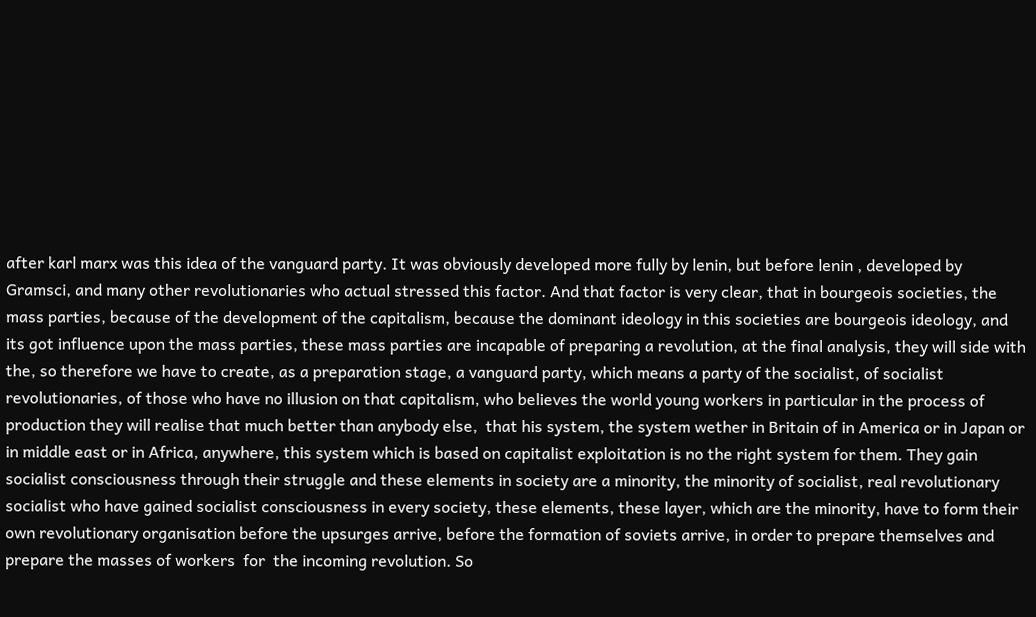after karl marx was this idea of the vanguard party. It was obviously developed more fully by lenin, but before lenin , developed by Gramsci, and many other revolutionaries who actual stressed this factor. And that factor is very clear, that in bourgeois societies, the mass parties, because of the development of the capitalism, because the dominant ideology in this societies are bourgeois ideology, and its got influence upon the mass parties, these mass parties are incapable of preparing a revolution, at the final analysis, they will side with the, so therefore we have to create, as a preparation stage, a vanguard party, which means a party of the socialist, of socialist revolutionaries, of those who have no illusion on that capitalism, who believes the world young workers in particular in the process of production they will realise that much better than anybody else,  that his system, the system wether in Britain of in America or in Japan or in middle east or in Africa, anywhere, this system which is based on capitalist exploitation is no the right system for them. They gain socialist consciousness through their struggle and these elements in society are a minority, the minority of socialist, real revolutionary socialist who have gained socialist consciousness in every society, these elements, these layer, which are the minority, have to form their own revolutionary organisation before the upsurges arrive, before the formation of soviets arrive, in order to prepare themselves and prepare the masses of workers  for  the incoming revolution. So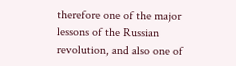therefore one of the major lessons of the Russian revolution, and also one of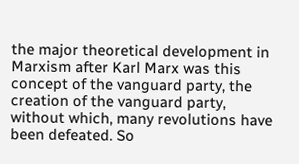the major theoretical development in Marxism after Karl Marx was this concept of the vanguard party, the creation of the vanguard party, without which, many revolutions have been defeated. So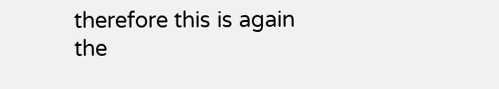therefore this is again the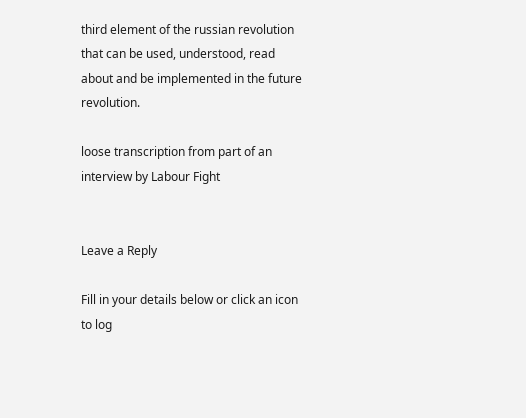third element of the russian revolution that can be used, understood, read about and be implemented in the future revolution.

loose transcription from part of an interview by Labour Fight


Leave a Reply

Fill in your details below or click an icon to log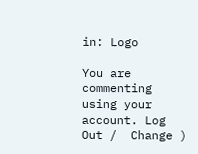in: Logo

You are commenting using your account. Log Out /  Change )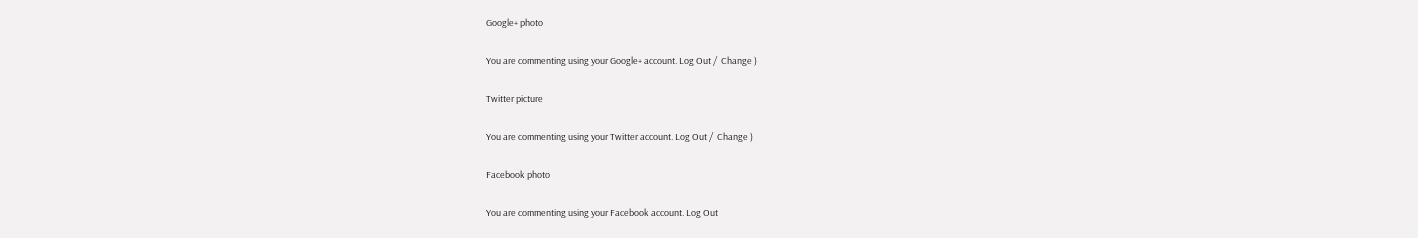Google+ photo

You are commenting using your Google+ account. Log Out /  Change )

Twitter picture

You are commenting using your Twitter account. Log Out /  Change )

Facebook photo

You are commenting using your Facebook account. Log Out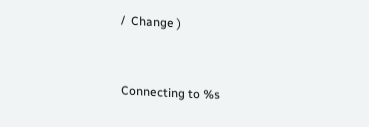/  Change )


Connecting to %s